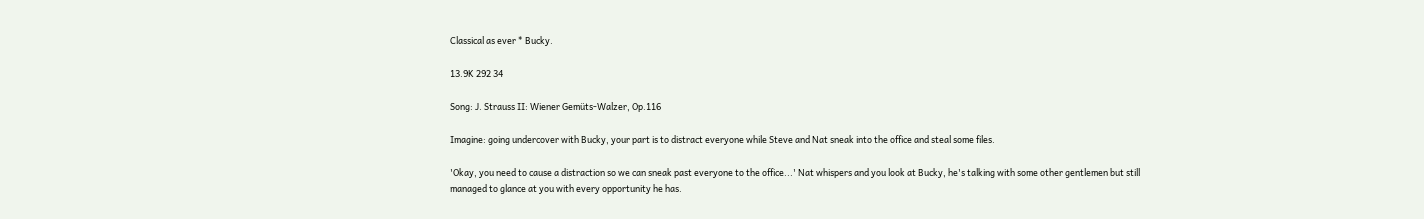Classical as ever * Bucky.

13.9K 292 34

Song: J. Strauss II: Wiener Gemüts-Walzer, Op.116

Imagine: going undercover with Bucky, your part is to distract everyone while Steve and Nat sneak into the office and steal some files.

'Okay, you need to cause a distraction so we can sneak past everyone to the office...' Nat whispers and you look at Bucky, he's talking with some other gentlemen but still managed to glance at you with every opportunity he has.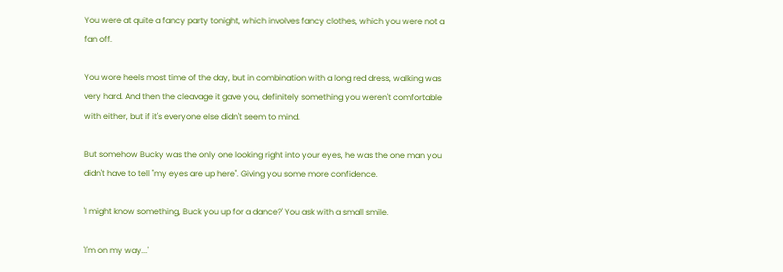You were at quite a fancy party tonight, which involves fancy clothes, which you were not a fan off.

You wore heels most time of the day, but in combination with a long red dress, walking was very hard. And then the cleavage it gave you, definitely something you weren't comfortable with either, but if it's everyone else didn't seem to mind.

But somehow Bucky was the only one looking right into your eyes, he was the one man you didn't have to tell "my eyes are up here". Giving you some more confidence.

'I might know something, Buck you up for a dance?' You ask with a small smile.

'I'm on my way...'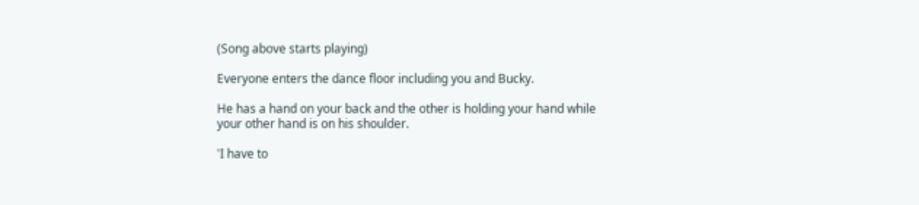(Song above starts playing)

Everyone enters the dance floor including you and Bucky.

He has a hand on your back and the other is holding your hand while your other hand is on his shoulder.

'I have to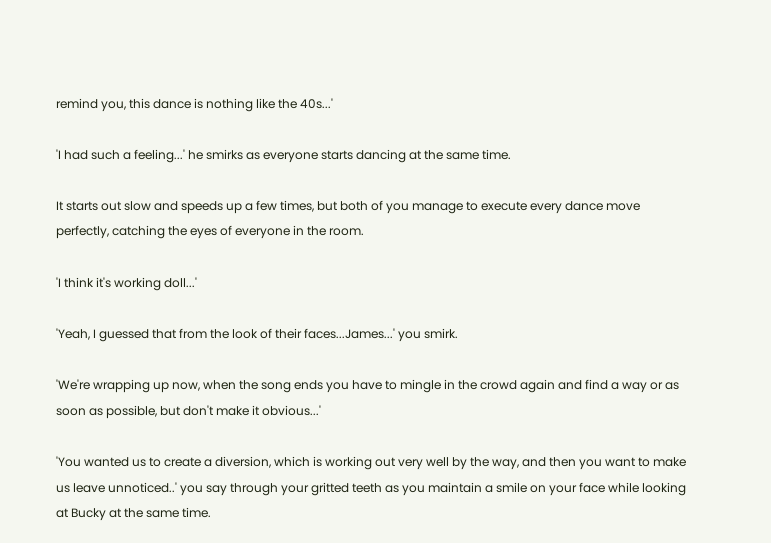remind you, this dance is nothing like the 40s...'

'I had such a feeling...' he smirks as everyone starts dancing at the same time.

It starts out slow and speeds up a few times, but both of you manage to execute every dance move perfectly, catching the eyes of everyone in the room.

'I think it's working doll...'

'Yeah, I guessed that from the look of their faces...James...' you smirk.

'We're wrapping up now, when the song ends you have to mingle in the crowd again and find a way or as soon as possible, but don't make it obvious...'

'You wanted us to create a diversion, which is working out very well by the way, and then you want to make us leave unnoticed..' you say through your gritted teeth as you maintain a smile on your face while looking at Bucky at the same time.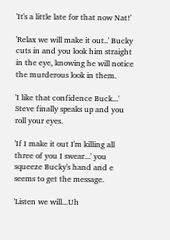'It's a little late for that now Nat!'

'Relax we will make it out..' Bucky cuts in and you look him straight in the eye, knowing he will notice the murderous look in them.

'I like that confidence Buck...' Steve finally speaks up and you roll your eyes.

'If I make it out I'm killing all three of you I swear...' you squeeze Bucky's hand and e seems to get the message.

'Listen we will...Uh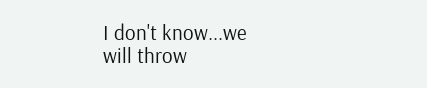I don't know...we will throw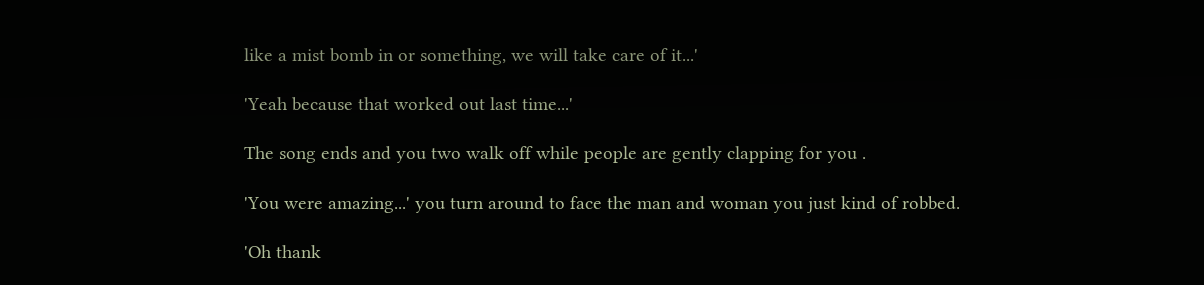like a mist bomb in or something, we will take care of it...'

'Yeah because that worked out last time...'

The song ends and you two walk off while people are gently clapping for you .

'You were amazing...' you turn around to face the man and woman you just kind of robbed.

'Oh thank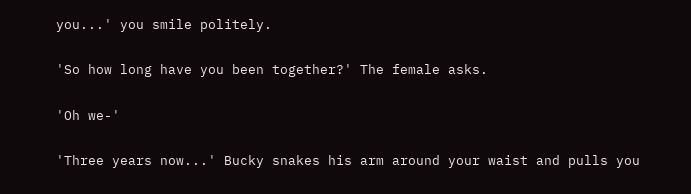you...' you smile politely.

'So how long have you been together?' The female asks.

'Oh we-'

'Three years now...' Bucky snakes his arm around your waist and pulls you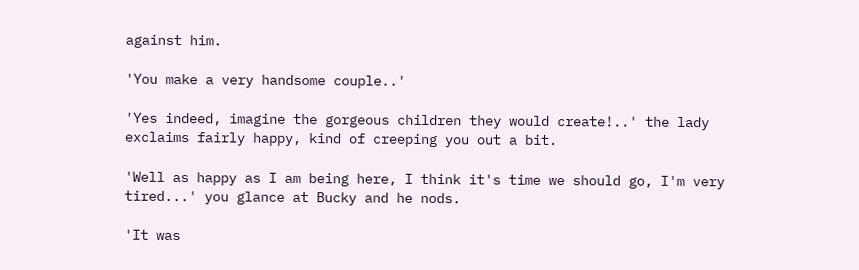against him.

'You make a very handsome couple..'

'Yes indeed, imagine the gorgeous children they would create!..' the lady exclaims fairly happy, kind of creeping you out a bit.

'Well as happy as I am being here, I think it's time we should go, I'm very tired...' you glance at Bucky and he nods.

'It was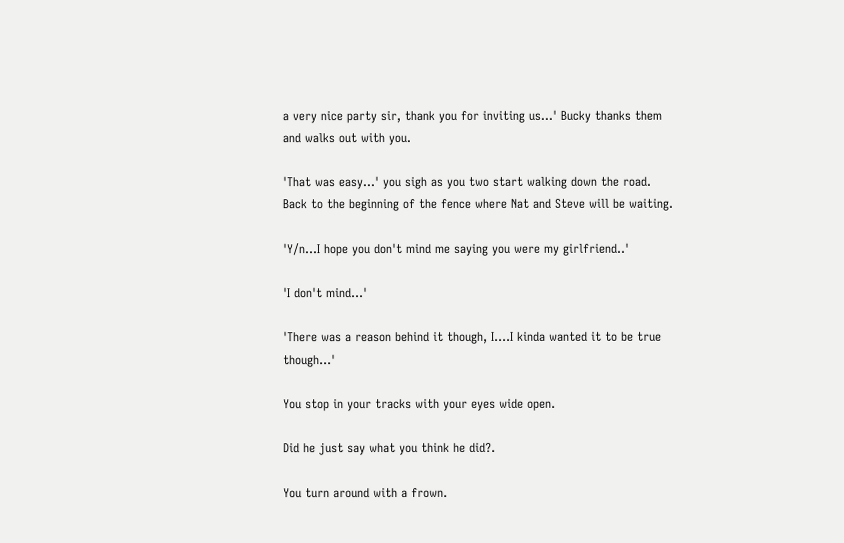a very nice party sir, thank you for inviting us...' Bucky thanks them and walks out with you.

'That was easy...' you sigh as you two start walking down the road. Back to the beginning of the fence where Nat and Steve will be waiting.

'Y/n...I hope you don't mind me saying you were my girlfriend..'

'I don't mind...'

'There was a reason behind it though, I....I kinda wanted it to be true though...'

You stop in your tracks with your eyes wide open.

Did he just say what you think he did?.

You turn around with a frown.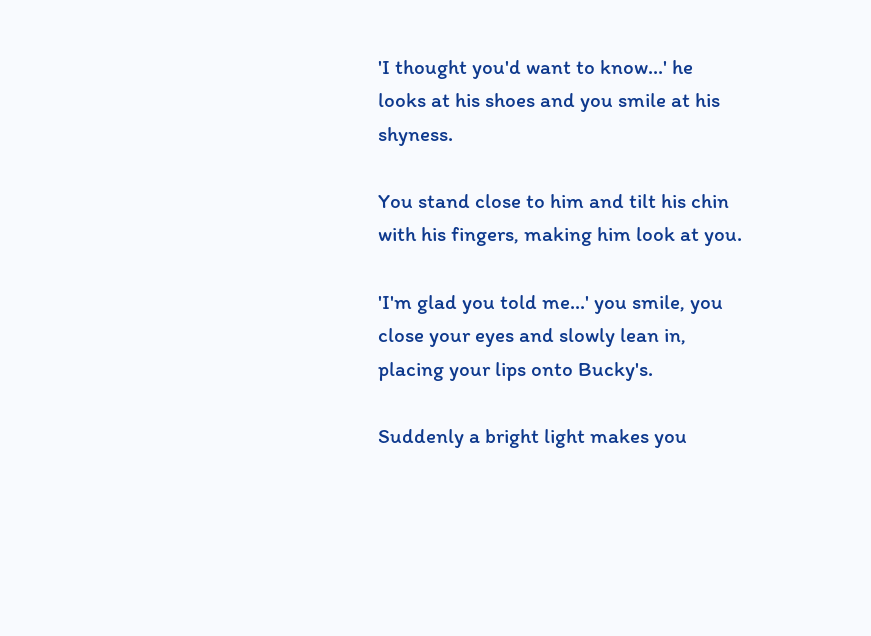'I thought you'd want to know...' he looks at his shoes and you smile at his shyness.

You stand close to him and tilt his chin with his fingers, making him look at you.

'I'm glad you told me...' you smile, you close your eyes and slowly lean in, placing your lips onto Bucky's.

Suddenly a bright light makes you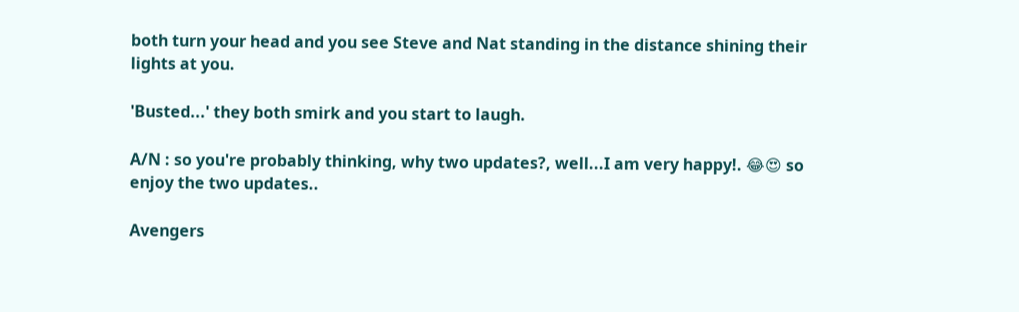both turn your head and you see Steve and Nat standing in the distance shining their lights at you.

'Busted...' they both smirk and you start to laugh.

A/N : so you're probably thinking, why two updates?, well...I am very happy!. 😂😍 so enjoy the two updates..

Avengers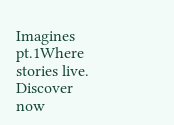Imagines pt.1Where stories live. Discover now